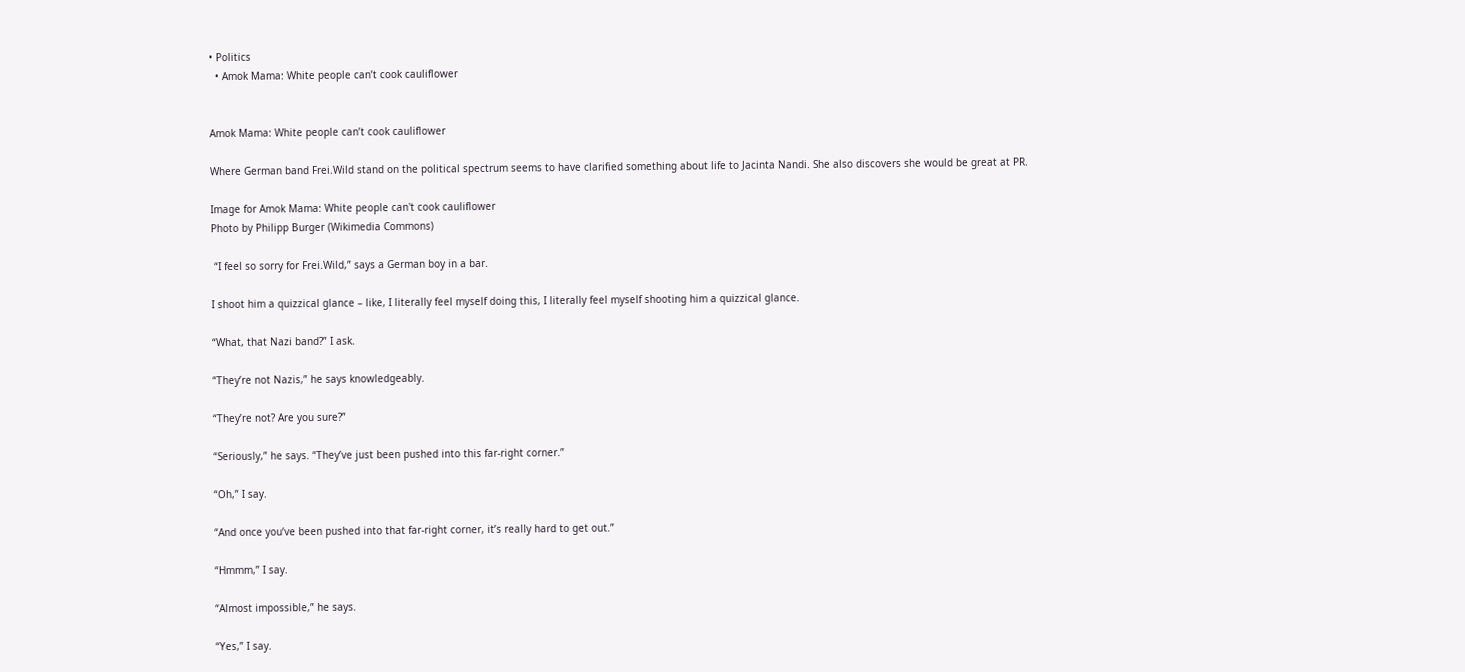• Politics
  • Amok Mama: White people can’t cook cauliflower


Amok Mama: White people can’t cook cauliflower

Where German band Frei.Wild stand on the political spectrum seems to have clarified something about life to Jacinta Nandi. She also discovers she would be great at PR.

Image for Amok Mama: White people can't cook cauliflower
Photo by Philipp Burger (Wikimedia Commons)

 “I feel so sorry for Frei.Wild,” says a German boy in a bar.

I shoot him a quizzical glance – like, I literally feel myself doing this, I literally feel myself shooting him a quizzical glance.

“What, that Nazi band?” I ask.

“They’re not Nazis,” he says knowledgeably.

“They’re not? Are you sure?”

“Seriously,” he says. “They’ve just been pushed into this far-right corner.”

“Oh,” I say.

“And once you’ve been pushed into that far-right corner, it’s really hard to get out.”

“Hmmm,” I say.

“Almost impossible,” he says.

“Yes,” I say.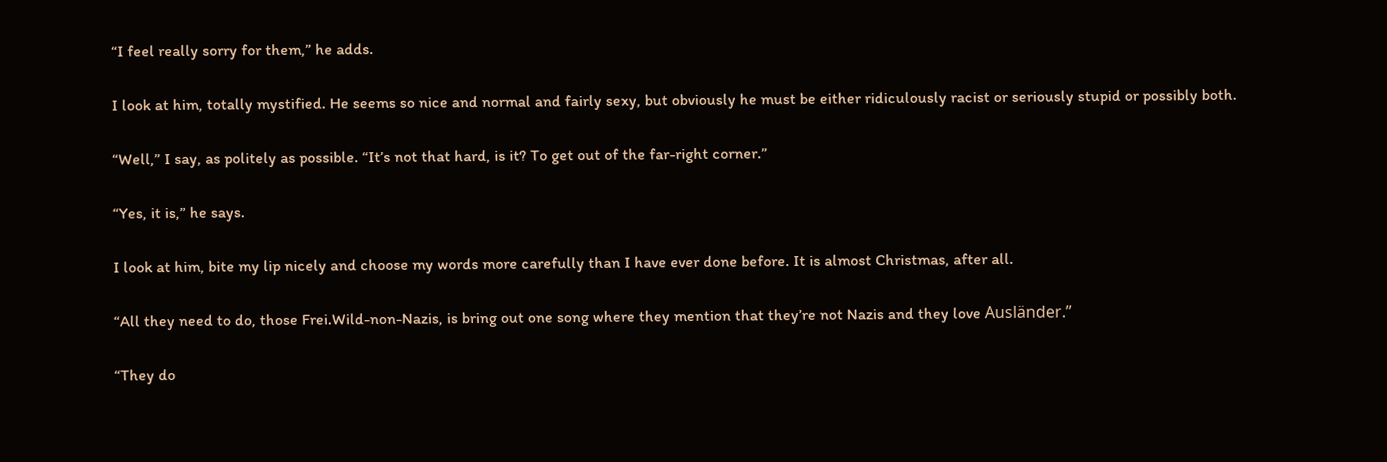“I feel really sorry for them,” he adds.

I look at him, totally mystified. He seems so nice and normal and fairly sexy, but obviously he must be either ridiculously racist or seriously stupid or possibly both.

“Well,” I say, as politely as possible. “It’s not that hard, is it? To get out of the far-right corner.”

“Yes, it is,” he says.

I look at him, bite my lip nicely and choose my words more carefully than I have ever done before. It is almost Christmas, after all.

“All they need to do, those Frei.Wild-non-Nazis, is bring out one song where they mention that they’re not Nazis and they love Ausländer.”

“They do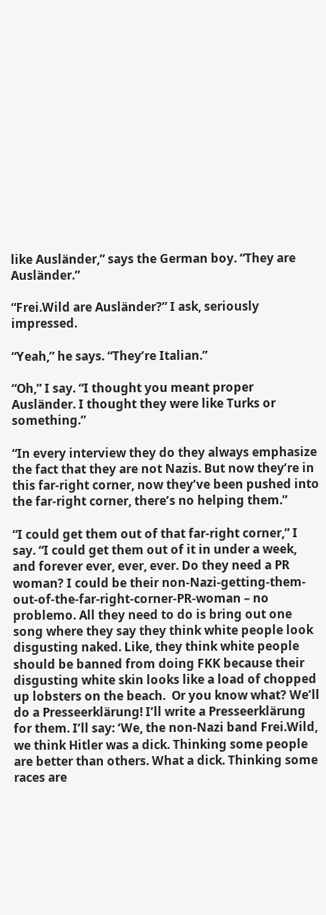like Ausländer,” says the German boy. “They are Ausländer.”

“Frei.Wild are Ausländer?” I ask, seriously impressed.

“Yeah,” he says. “They’re Italian.”

“Oh,” I say. “I thought you meant proper Ausländer. I thought they were like Turks or something.”

“In every interview they do they always emphasize the fact that they are not Nazis. But now they’re in this far-right corner, now they’ve been pushed into the far-right corner, there’s no helping them.”

“I could get them out of that far-right corner,” I say. “I could get them out of it in under a week, and forever ever, ever, ever. Do they need a PR woman? I could be their non-Nazi-getting-them-out-of-the-far-right-corner-PR-woman – no problemo. All they need to do is bring out one song where they say they think white people look disgusting naked. Like, they think white people should be banned from doing FKK because their disgusting white skin looks like a load of chopped up lobsters on the beach.  Or you know what? We’ll do a Presseerklärung! I’ll write a Presseerklärung for them. I’ll say: ‘We, the non-Nazi band Frei.Wild, we think Hitler was a dick. Thinking some people are better than others. What a dick. Thinking some races are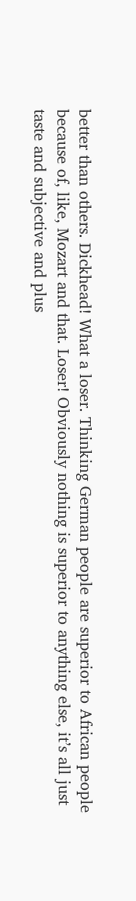better than others. Dickhead! What a loser. Thinking German people are superior to African people because of, like, Mozart and that. Loser! Obviously nothing is superior to anything else, it’s all just taste and subjective and plus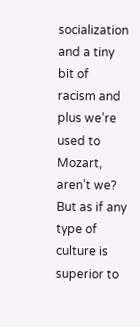socialization and a tiny bit of racism and plus we’re used to Mozart, aren’t we? But as if any type of culture is superior to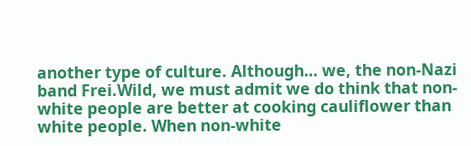another type of culture. Although… we, the non-Nazi band Frei.Wild, we must admit we do think that non-white people are better at cooking cauliflower than white people. When non-white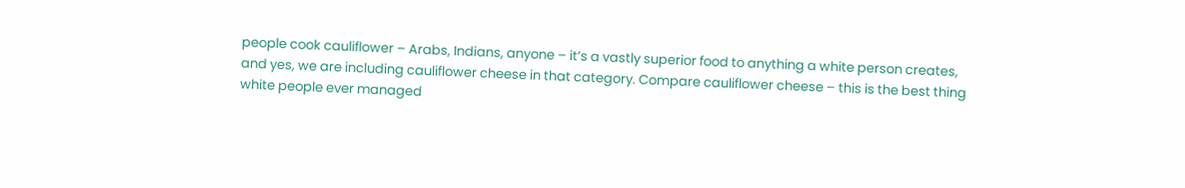people cook cauliflower – Arabs, Indians, anyone – it’s a vastly superior food to anything a white person creates, and yes, we are including cauliflower cheese in that category. Compare cauliflower cheese – this is the best thing white people ever managed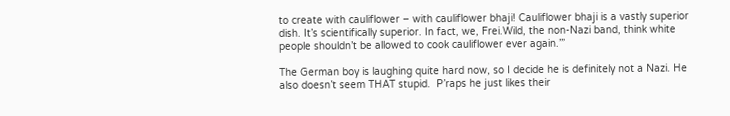to create with cauliflower – with cauliflower bhaji! Cauliflower bhaji is a vastly superior dish. It’s scientifically superior. In fact, we, Frei.Wild, the non-Nazi band, think white people shouldn’t be allowed to cook cauliflower ever again.’”

The German boy is laughing quite hard now, so I decide he is definitely not a Nazi. He also doesn’t seem THAT stupid.  P’raps he just likes their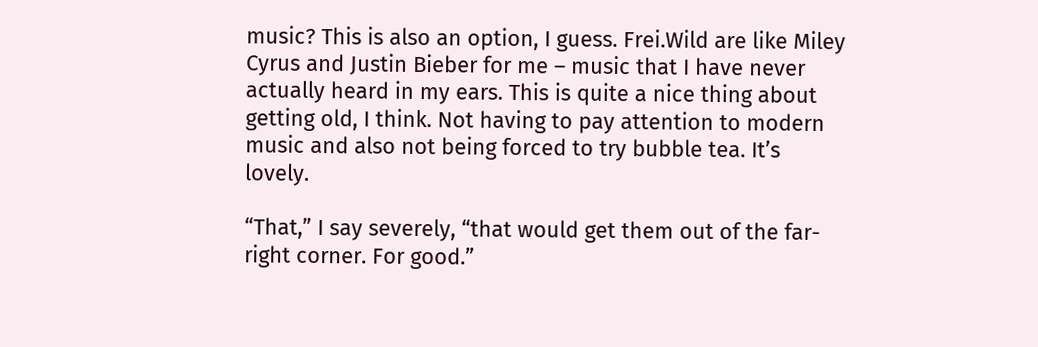music? This is also an option, I guess. Frei.Wild are like Miley Cyrus and Justin Bieber for me – music that I have never actually heard in my ears. This is quite a nice thing about getting old, I think. Not having to pay attention to modern music and also not being forced to try bubble tea. It’s lovely.

“That,” I say severely, “that would get them out of the far-right corner. For good.”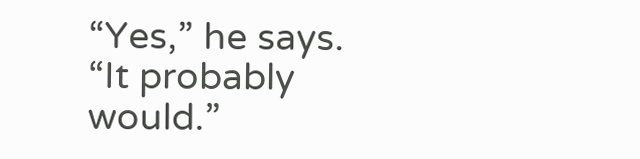“Yes,” he says. “It probably would.”